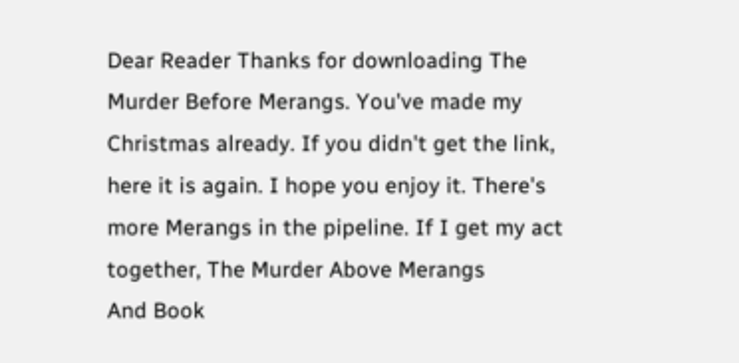Dear Reader Thanks for downloading The Murder Before Merangs. You've made my Christmas already. If you didn't get the link, here it is again. I hope you enjoy it. There's more Merangs in the pipeline. If I get my act together, The Murder Above Merangs
And Book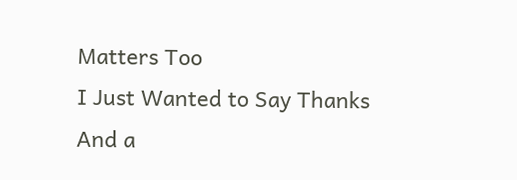Matters Too
I Just Wanted to Say Thanks
And a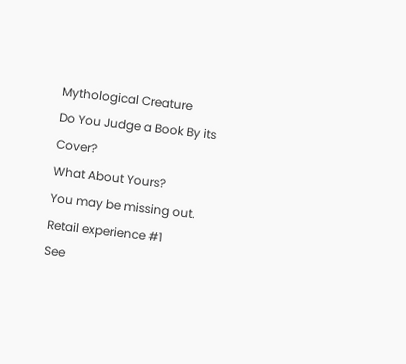Mythological Creature
Do You Judge a Book By its Cover?
What About Yours?
You may be missing out.
Retail experience #1
See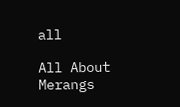all

All About Merangs